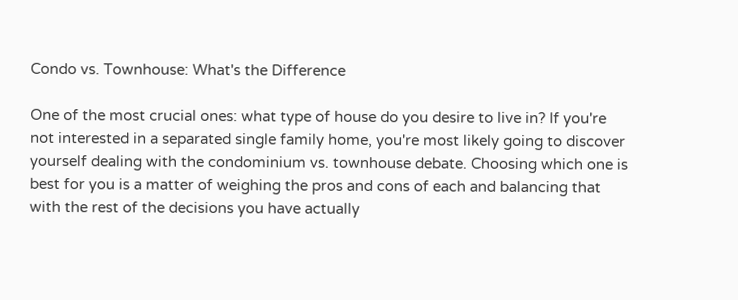Condo vs. Townhouse: What's the Difference

One of the most crucial ones: what type of house do you desire to live in? If you're not interested in a separated single family home, you're most likely going to discover yourself dealing with the condominium vs. townhouse debate. Choosing which one is best for you is a matter of weighing the pros and cons of each and balancing that with the rest of the decisions you have actually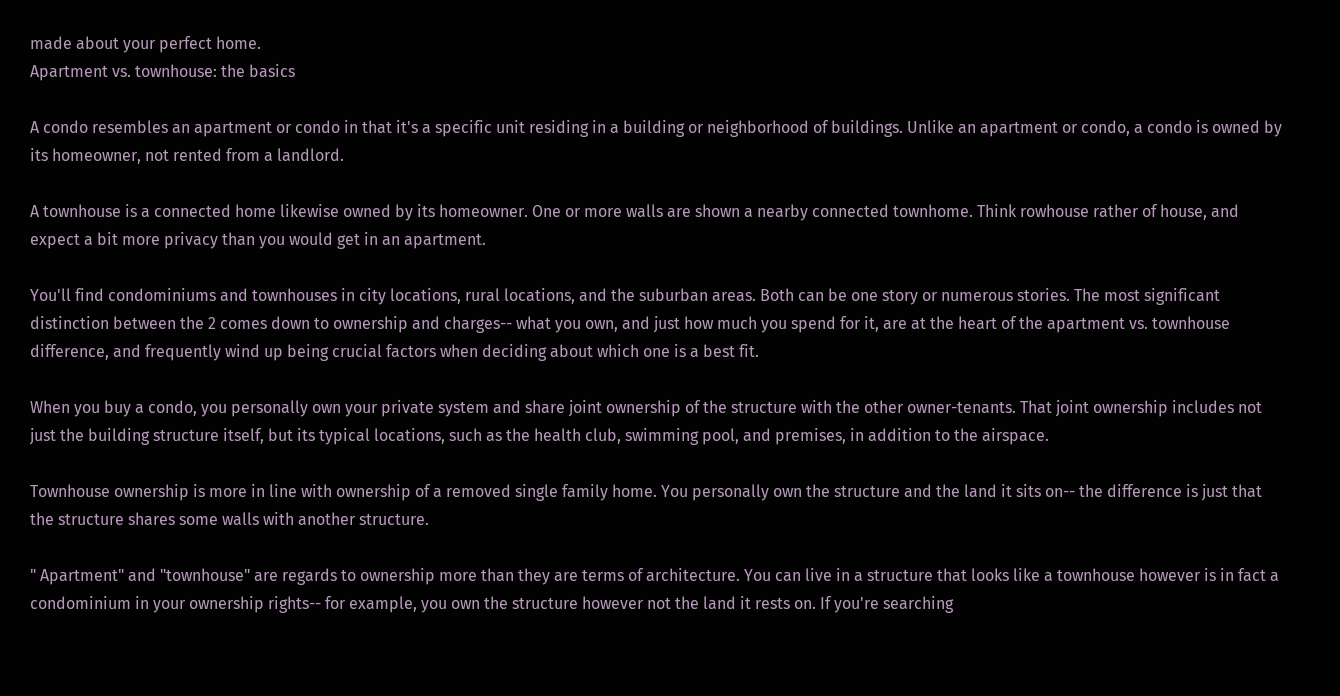made about your perfect home.
Apartment vs. townhouse: the basics

A condo resembles an apartment or condo in that it's a specific unit residing in a building or neighborhood of buildings. Unlike an apartment or condo, a condo is owned by its homeowner, not rented from a landlord.

A townhouse is a connected home likewise owned by its homeowner. One or more walls are shown a nearby connected townhome. Think rowhouse rather of house, and expect a bit more privacy than you would get in an apartment.

You'll find condominiums and townhouses in city locations, rural locations, and the suburban areas. Both can be one story or numerous stories. The most significant distinction between the 2 comes down to ownership and charges-- what you own, and just how much you spend for it, are at the heart of the apartment vs. townhouse difference, and frequently wind up being crucial factors when deciding about which one is a best fit.

When you buy a condo, you personally own your private system and share joint ownership of the structure with the other owner-tenants. That joint ownership includes not just the building structure itself, but its typical locations, such as the health club, swimming pool, and premises, in addition to the airspace.

Townhouse ownership is more in line with ownership of a removed single family home. You personally own the structure and the land it sits on-- the difference is just that the structure shares some walls with another structure.

" Apartment" and "townhouse" are regards to ownership more than they are terms of architecture. You can live in a structure that looks like a townhouse however is in fact a condominium in your ownership rights-- for example, you own the structure however not the land it rests on. If you're searching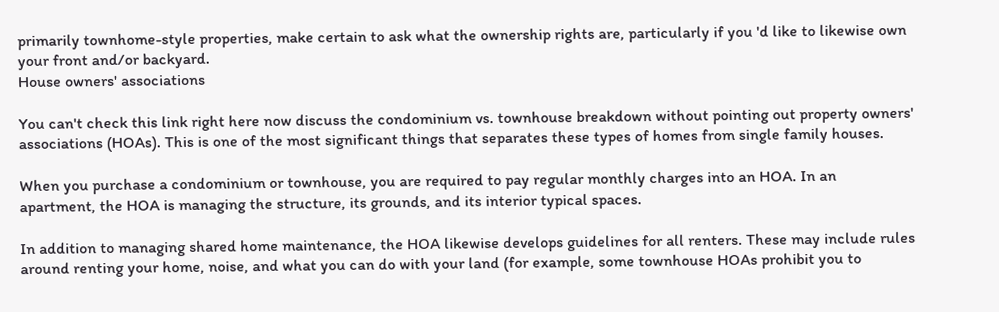primarily townhome-style properties, make certain to ask what the ownership rights are, particularly if you 'd like to likewise own your front and/or backyard.
House owners' associations

You can't check this link right here now discuss the condominium vs. townhouse breakdown without pointing out property owners' associations (HOAs). This is one of the most significant things that separates these types of homes from single family houses.

When you purchase a condominium or townhouse, you are required to pay regular monthly charges into an HOA. In an apartment, the HOA is managing the structure, its grounds, and its interior typical spaces.

In addition to managing shared home maintenance, the HOA likewise develops guidelines for all renters. These may include rules around renting your home, noise, and what you can do with your land (for example, some townhouse HOAs prohibit you to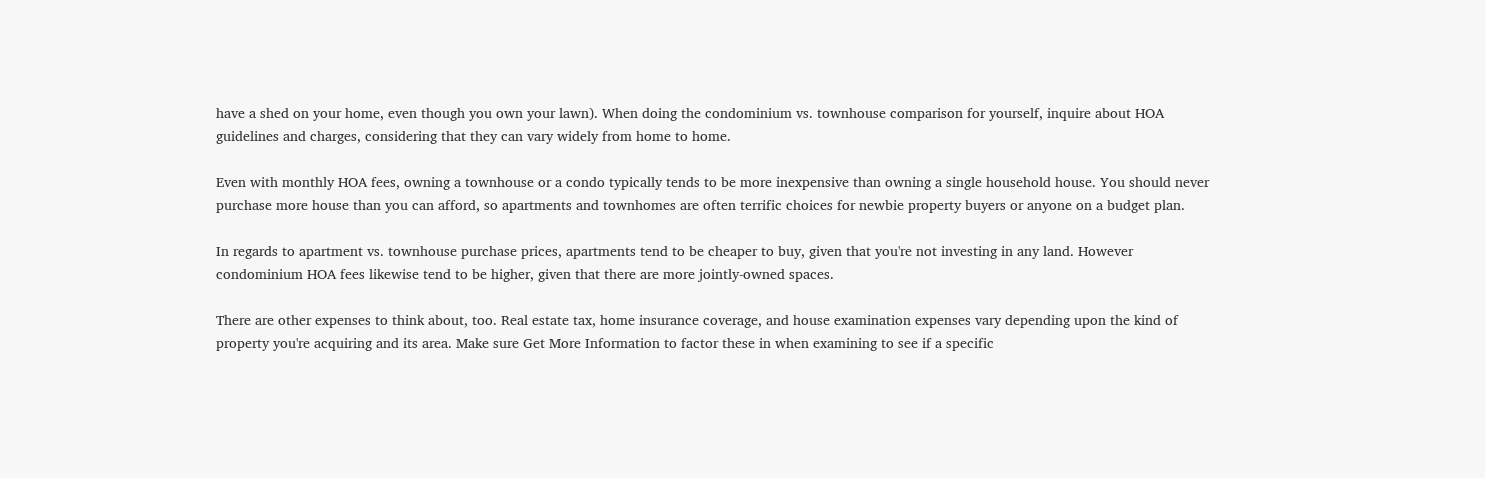have a shed on your home, even though you own your lawn). When doing the condominium vs. townhouse comparison for yourself, inquire about HOA guidelines and charges, considering that they can vary widely from home to home.

Even with monthly HOA fees, owning a townhouse or a condo typically tends to be more inexpensive than owning a single household house. You should never purchase more house than you can afford, so apartments and townhomes are often terrific choices for newbie property buyers or anyone on a budget plan.

In regards to apartment vs. townhouse purchase prices, apartments tend to be cheaper to buy, given that you're not investing in any land. However condominium HOA fees likewise tend to be higher, given that there are more jointly-owned spaces.

There are other expenses to think about, too. Real estate tax, home insurance coverage, and house examination expenses vary depending upon the kind of property you're acquiring and its area. Make sure Get More Information to factor these in when examining to see if a specific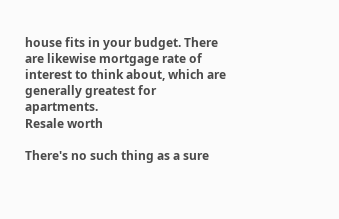house fits in your budget. There are likewise mortgage rate of interest to think about, which are generally greatest for apartments.
Resale worth

There's no such thing as a sure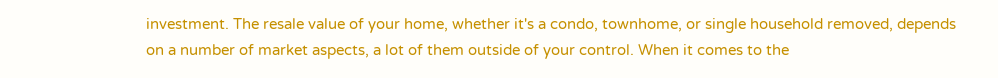investment. The resale value of your home, whether it's a condo, townhome, or single household removed, depends on a number of market aspects, a lot of them outside of your control. When it comes to the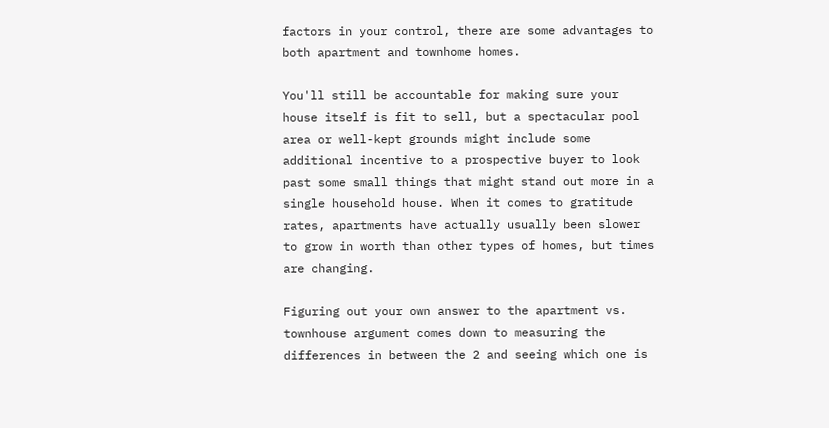factors in your control, there are some advantages to both apartment and townhome homes.

You'll still be accountable for making sure your house itself is fit to sell, but a spectacular pool area or well-kept grounds might include some additional incentive to a prospective buyer to look past some small things that might stand out more in a single household house. When it comes to gratitude rates, apartments have actually usually been slower to grow in worth than other types of homes, but times are changing.

Figuring out your own answer to the apartment vs. townhouse argument comes down to measuring the differences in between the 2 and seeing which one is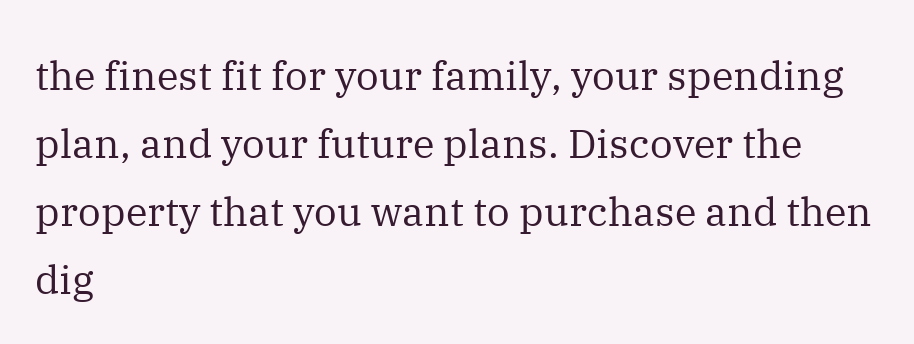the finest fit for your family, your spending plan, and your future plans. Discover the property that you want to purchase and then dig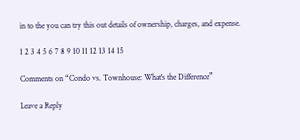in to the you can try this out details of ownership, charges, and expense.

1 2 3 4 5 6 7 8 9 10 11 12 13 14 15

Comments on “Condo vs. Townhouse: What's the Difference”

Leave a Reply